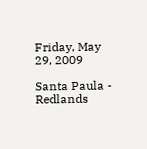Friday, May 29, 2009

Santa Paula - Redlands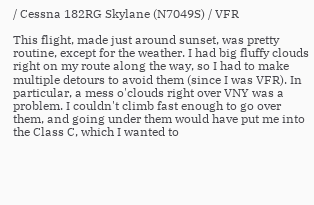/ Cessna 182RG Skylane (N7049S) / VFR

This flight, made just around sunset, was pretty routine, except for the weather. I had big fluffy clouds right on my route along the way, so I had to make multiple detours to avoid them (since I was VFR). In particular, a mess o'clouds right over VNY was a problem. I couldn't climb fast enough to go over them, and going under them would have put me into the Class C, which I wanted to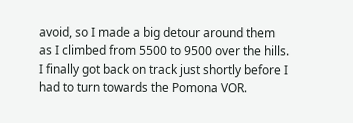avoid, so I made a big detour around them as I climbed from 5500 to 9500 over the hills. I finally got back on track just shortly before I had to turn towards the Pomona VOR.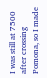I was still at 7500 after crossing Pomona, so I made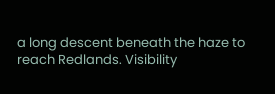a long descent beneath the haze to reach Redlands. Visibility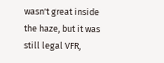wasn't great inside the haze, but it was still legal VFR,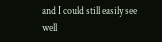and I could still easily see well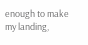enough to make my landing,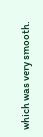which was very smooth.